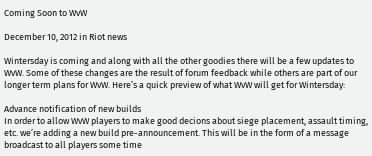Coming Soon to WvW

December 10, 2012 in Riot news

Wintersday is coming and along with all the other goodies there will be a few updates to WvW. Some of these changes are the result of forum feedback while others are part of our longer term plans for WvW. Here’s a quick preview of what WvW will get for Wintersday:

Advance notification of new builds
In order to allow WvW players to make good decions about siege placement, assault timing, etc. we’re adding a new build pre-announcement. This will be in the form of a message broadcast to all players some time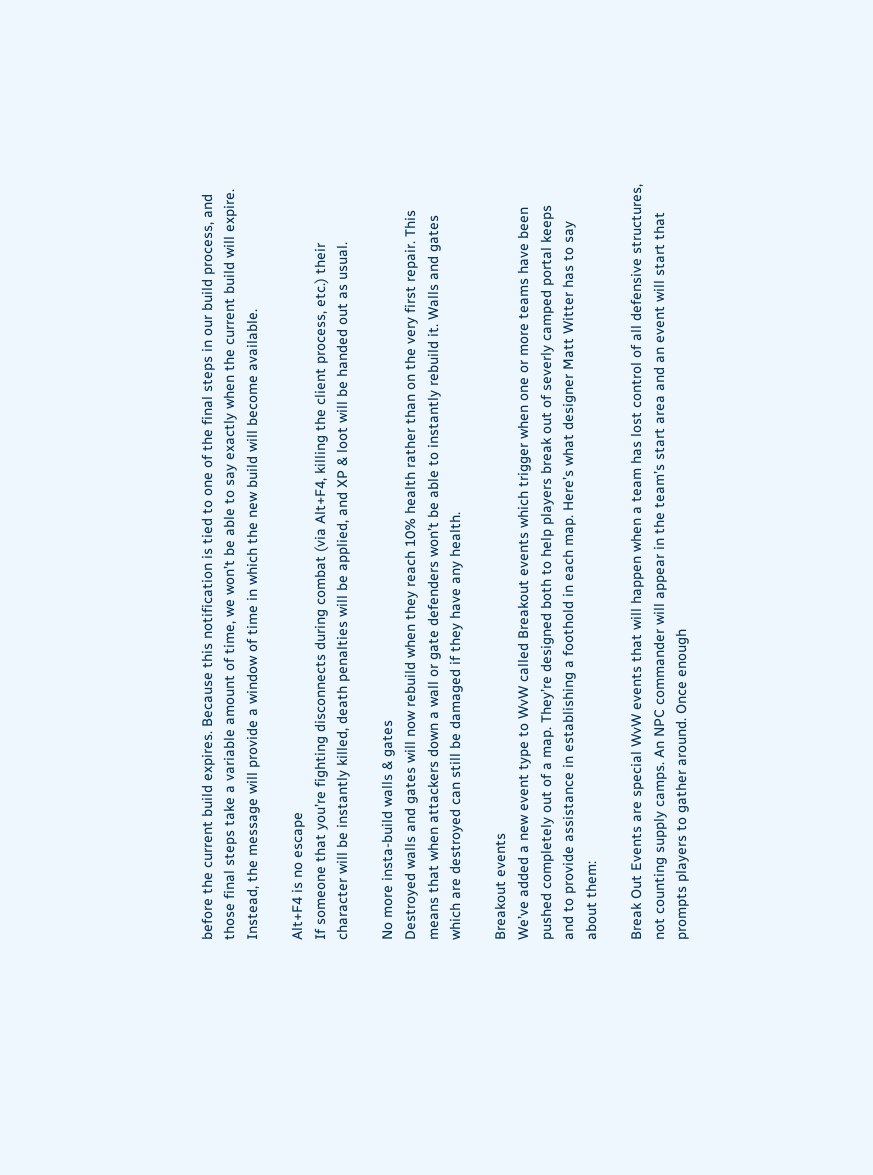before the current build expires. Because this notification is tied to one of the final steps in our build process, and those final steps take a variable amount of time, we won’t be able to say exactly when the current build will expire. Instead, the message will provide a window of time in which the new build will become available.

Alt+F4 is no escape
If someone that you’re fighting disconnects during combat (via Alt+F4, killing the client process, etc.) their character will be instantly killed, death penalties will be applied, and XP & loot will be handed out as usual.

No more insta-build walls & gates
Destroyed walls and gates will now rebuild when they reach 10% health rather than on the very first repair. This means that when attackers down a wall or gate defenders won’t be able to instantly rebuild it. Walls and gates which are destroyed can still be damaged if they have any health.

Breakout events
We’ve added a new event type to WvW called Breakout events which trigger when one or more teams have been pushed completely out of a map. They’re designed both to help players break out of severly camped portal keeps and to provide assistance in establishing a foothold in each map. Here’s what designer Matt Witter has to say about them:

Break Out Events are special WvW events that will happen when a team has lost control of all defensive structures, not counting supply camps. An NPC commander will appear in the team’s start area and an event will start that prompts players to gather around. Once enough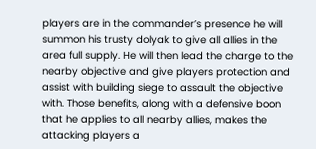players are in the commander’s presence he will summon his trusty dolyak to give all allies in the area full supply. He will then lead the charge to the nearby objective and give players protection and assist with building siege to assault the objective with. Those benefits, along with a defensive boon that he applies to all nearby allies, makes the attacking players a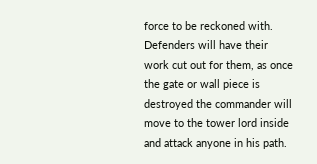force to be reckoned with. Defenders will have their work cut out for them, as once the gate or wall piece is destroyed the commander will move to the tower lord inside and attack anyone in his path.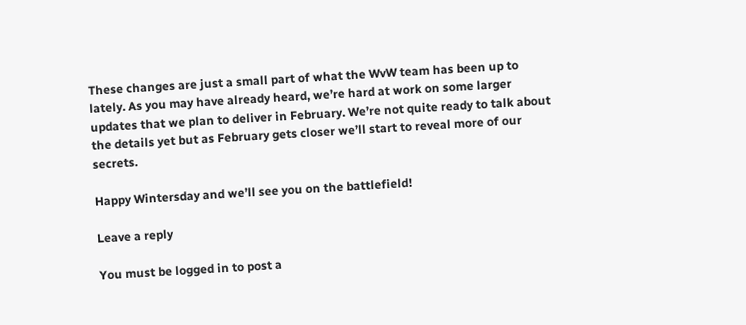These changes are just a small part of what the WvW team has been up to lately. As you may have already heard, we’re hard at work on some larger updates that we plan to deliver in February. We’re not quite ready to talk about the details yet but as February gets closer we’ll start to reveal more of our secrets.

Happy Wintersday and we’ll see you on the battlefield!

Leave a reply

You must be logged in to post a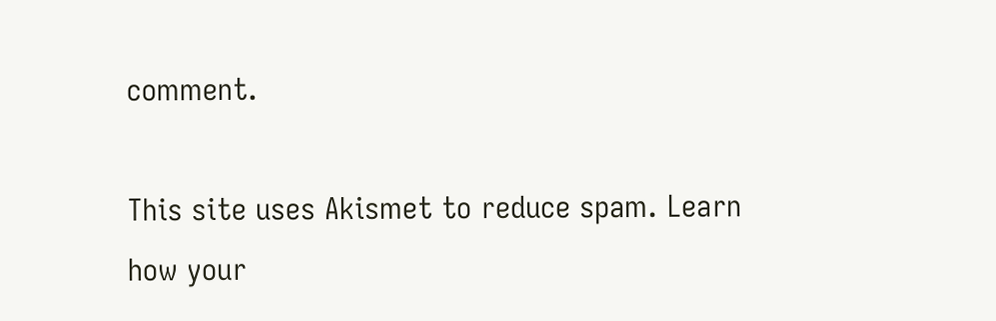comment.

This site uses Akismet to reduce spam. Learn how your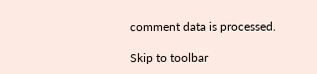comment data is processed.

Skip to toolbar